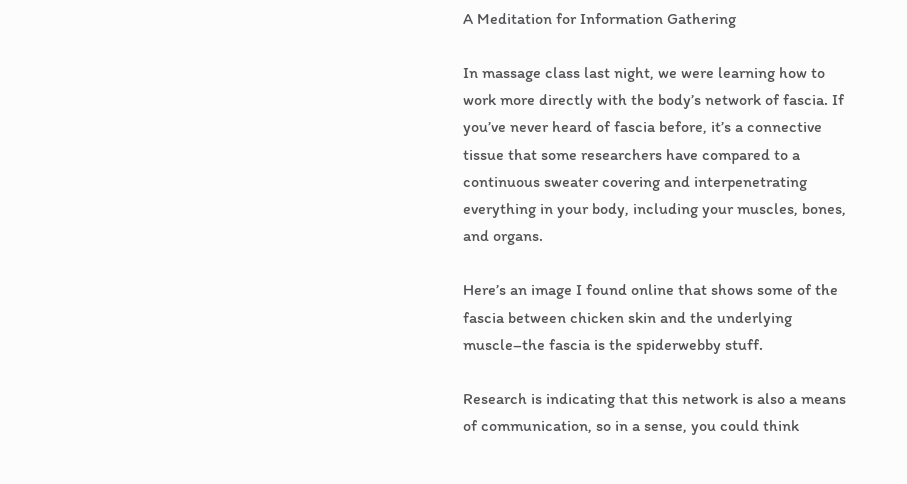A Meditation for Information Gathering

In massage class last night, we were learning how to work more directly with the body’s network of fascia. If you’ve never heard of fascia before, it’s a connective tissue that some researchers have compared to a continuous sweater covering and interpenetrating everything in your body, including your muscles, bones, and organs.

Here’s an image I found online that shows some of the fascia between chicken skin and the underlying muscle–the fascia is the spiderwebby stuff.

Research is indicating that this network is also a means of communication, so in a sense, you could think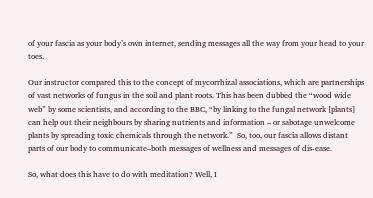of your fascia as your body’s own internet, sending messages all the way from your head to your toes.

Our instructor compared this to the concept of mycorrhizal associations, which are partnerships of vast networks of fungus in the soil and plant roots. This has been dubbed the “wood wide web” by some scientists, and according to the BBC, “by linking to the fungal network [plants] can help out their neighbours by sharing nutrients and information – or sabotage unwelcome plants by spreading toxic chemicals through the network.”  So, too, our fascia allows distant parts of our body to communicate–both messages of wellness and messages of dis-ease.

So, what does this have to do with meditation? Well, I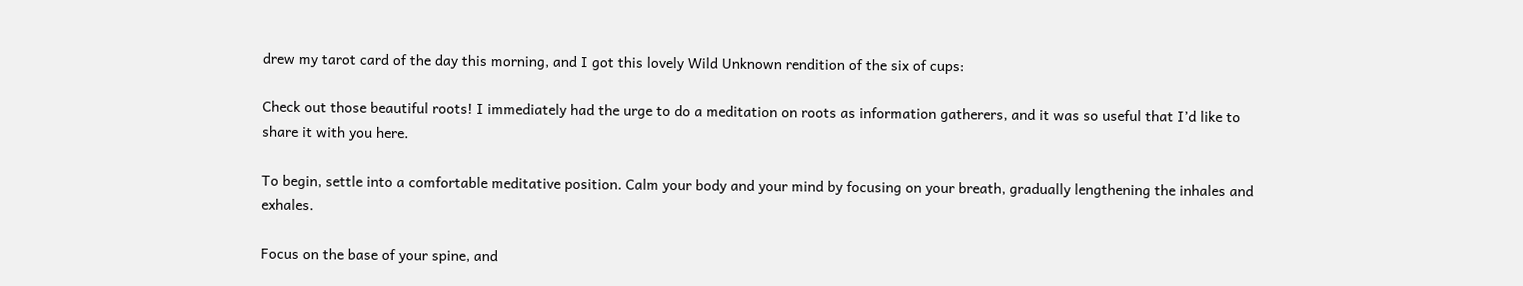drew my tarot card of the day this morning, and I got this lovely Wild Unknown rendition of the six of cups:

Check out those beautiful roots! I immediately had the urge to do a meditation on roots as information gatherers, and it was so useful that I’d like to share it with you here.

To begin, settle into a comfortable meditative position. Calm your body and your mind by focusing on your breath, gradually lengthening the inhales and exhales.

Focus on the base of your spine, and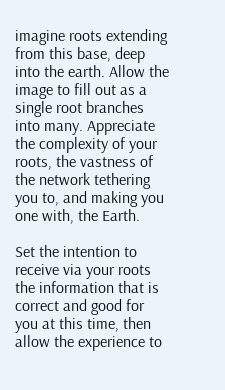imagine roots extending from this base, deep into the earth. Allow the image to fill out as a single root branches into many. Appreciate the complexity of your roots, the vastness of the network tethering you to, and making you one with, the Earth.

Set the intention to receive via your roots the information that is correct and good for you at this time, then allow the experience to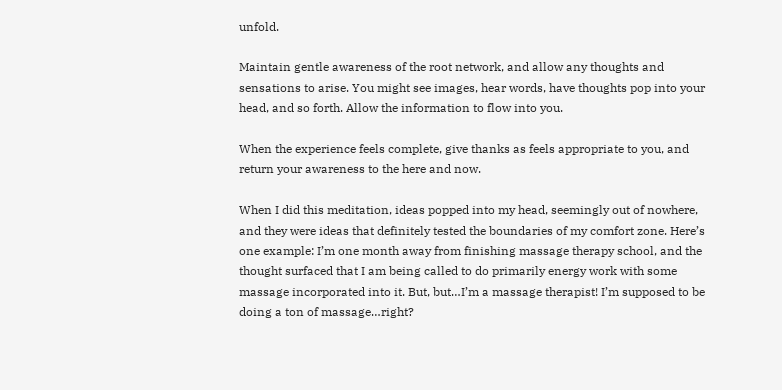unfold.

Maintain gentle awareness of the root network, and allow any thoughts and sensations to arise. You might see images, hear words, have thoughts pop into your head, and so forth. Allow the information to flow into you.

When the experience feels complete, give thanks as feels appropriate to you, and return your awareness to the here and now.

When I did this meditation, ideas popped into my head, seemingly out of nowhere, and they were ideas that definitely tested the boundaries of my comfort zone. Here’s one example: I’m one month away from finishing massage therapy school, and the thought surfaced that I am being called to do primarily energy work with some massage incorporated into it. But, but…I’m a massage therapist! I’m supposed to be doing a ton of massage…right?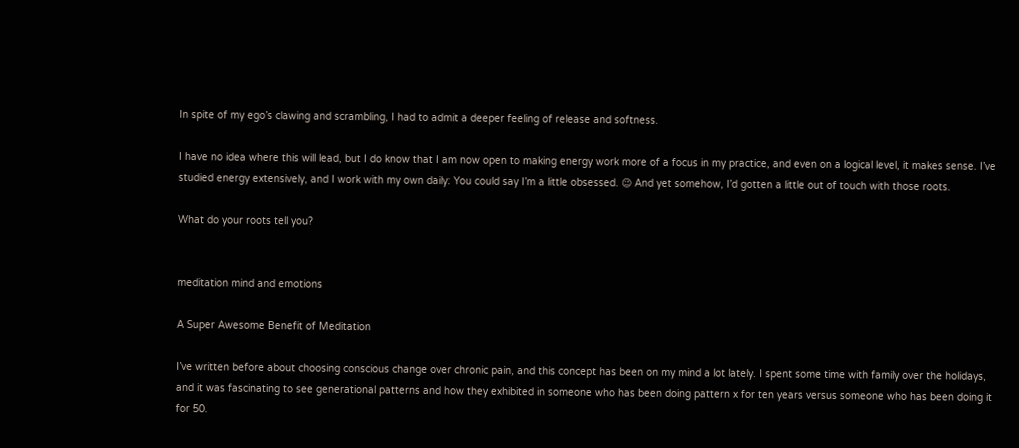In spite of my ego’s clawing and scrambling, I had to admit a deeper feeling of release and softness.

I have no idea where this will lead, but I do know that I am now open to making energy work more of a focus in my practice, and even on a logical level, it makes sense. I’ve studied energy extensively, and I work with my own daily: You could say I’m a little obsessed. 😉 And yet somehow, I’d gotten a little out of touch with those roots.

What do your roots tell you?


meditation mind and emotions

A Super Awesome Benefit of Meditation

I’ve written before about choosing conscious change over chronic pain, and this concept has been on my mind a lot lately. I spent some time with family over the holidays, and it was fascinating to see generational patterns and how they exhibited in someone who has been doing pattern x for ten years versus someone who has been doing it for 50.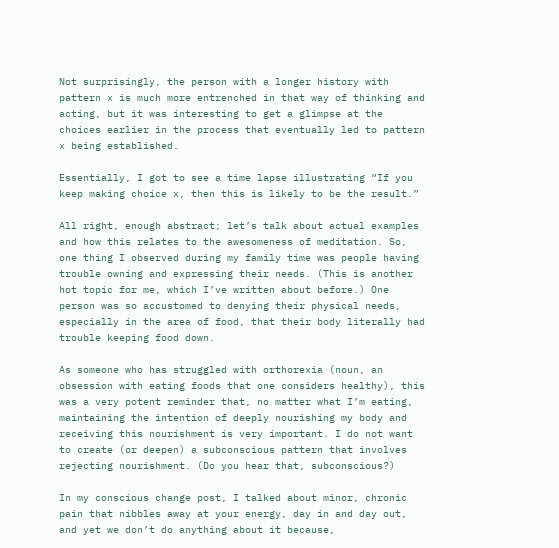Not surprisingly, the person with a longer history with pattern x is much more entrenched in that way of thinking and acting, but it was interesting to get a glimpse at the choices earlier in the process that eventually led to pattern x being established.

Essentially, I got to see a time lapse illustrating “If you keep making choice x, then this is likely to be the result.”

All right, enough abstract; let’s talk about actual examples and how this relates to the awesomeness of meditation. So, one thing I observed during my family time was people having trouble owning and expressing their needs. (This is another hot topic for me, which I’ve written about before.) One person was so accustomed to denying their physical needs, especially in the area of food, that their body literally had trouble keeping food down.

As someone who has struggled with orthorexia (noun, an obsession with eating foods that one considers healthy), this was a very potent reminder that, no matter what I’m eating, maintaining the intention of deeply nourishing my body and receiving this nourishment is very important. I do not want to create (or deepen) a subconscious pattern that involves rejecting nourishment. (Do you hear that, subconscious?)

In my conscious change post, I talked about minor, chronic pain that nibbles away at your energy, day in and day out, and yet we don’t do anything about it because,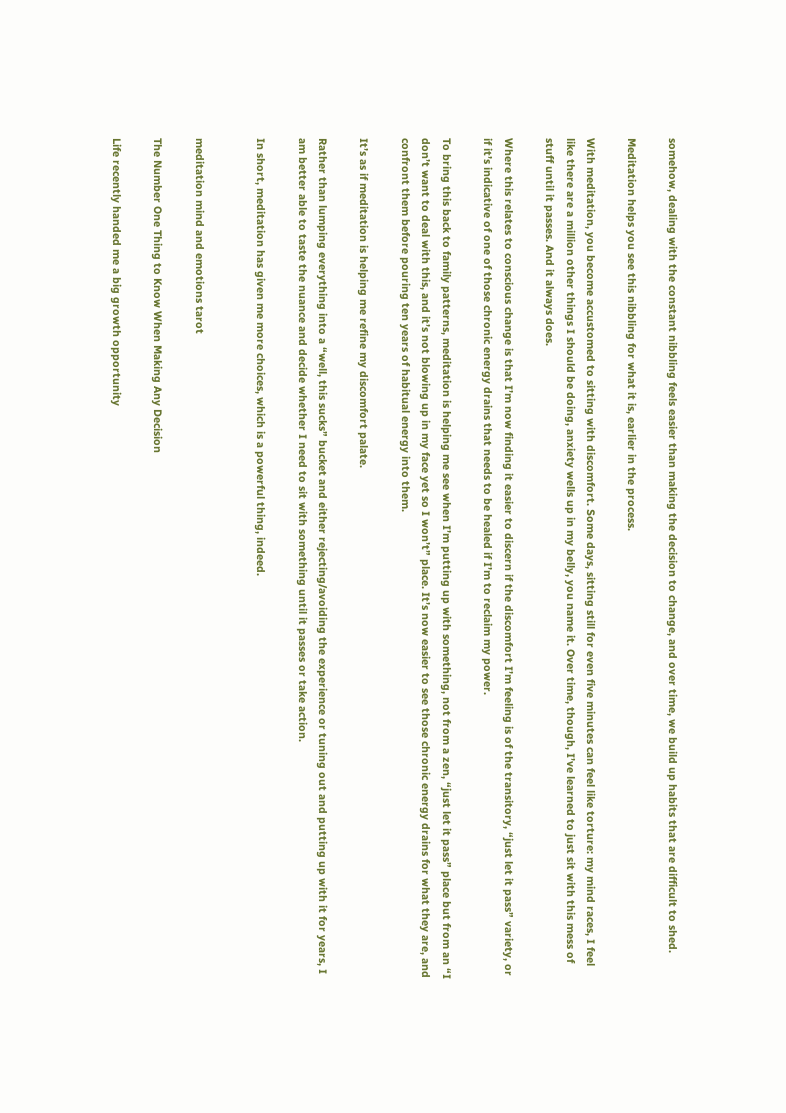somehow, dealing with the constant nibbling feels easier than making the decision to change, and over time, we build up habits that are difficult to shed.

Meditation helps you see this nibbling for what it is, earlier in the process.

With meditation, you become accustomed to sitting with discomfort. Some days, sitting still for even five minutes can feel like torture: my mind races, I feel like there are a million other things I should be doing, anxiety wells up in my belly, you name it. Over time, though, I’ve learned to just sit with this mess of stuff until it passes. And it always does.

Where this relates to conscious change is that I’m now finding it easier to discern if the discomfort I’m feeling is of the transitory, “just let it pass” variety, or if it’s indicative of one of those chronic energy drains that needs to be healed if I’m to reclaim my power.

To bring this back to family patterns, meditation is helping me see when I’m putting up with something, not from a zen, “just let it pass” place but from an “I don’t want to deal with this, and it’s not blowing up in my face yet so I won’t” place. It’s now easier to see those chronic energy drains for what they are, and confront them before pouring ten years of habitual energy into them.

It’s as if meditation is helping me refine my discomfort palate.

Rather than lumping everything into a “well, this sucks” bucket and either rejecting/avoiding the experience or tuning out and putting up with it for years, I am better able to taste the nuance and decide whether I need to sit with something until it passes or take action.

In short, meditation has given me more choices, which is a powerful thing, indeed.


meditation mind and emotions tarot

The Number One Thing to Know When Making Any Decision

Life recently handed me a big growth opportunity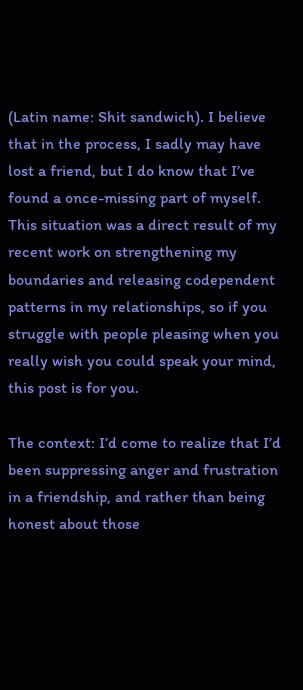(Latin name: Shit sandwich). I believe that in the process, I sadly may have lost a friend, but I do know that I’ve found a once-missing part of myself. This situation was a direct result of my recent work on strengthening my boundaries and releasing codependent patterns in my relationships, so if you struggle with people pleasing when you really wish you could speak your mind, this post is for you.

The context: I’d come to realize that I’d been suppressing anger and frustration in a friendship, and rather than being honest about those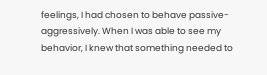feelings, I had chosen to behave passive-aggressively. When I was able to see my behavior, I knew that something needed to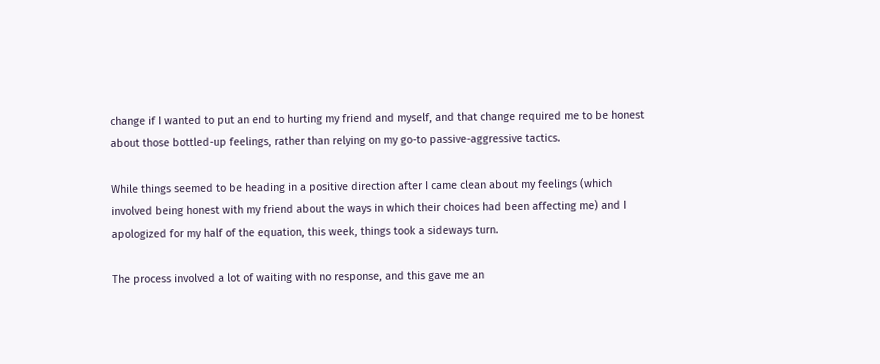change if I wanted to put an end to hurting my friend and myself, and that change required me to be honest about those bottled-up feelings, rather than relying on my go-to passive-aggressive tactics.

While things seemed to be heading in a positive direction after I came clean about my feelings (which involved being honest with my friend about the ways in which their choices had been affecting me) and I apologized for my half of the equation, this week, things took a sideways turn.

The process involved a lot of waiting with no response, and this gave me an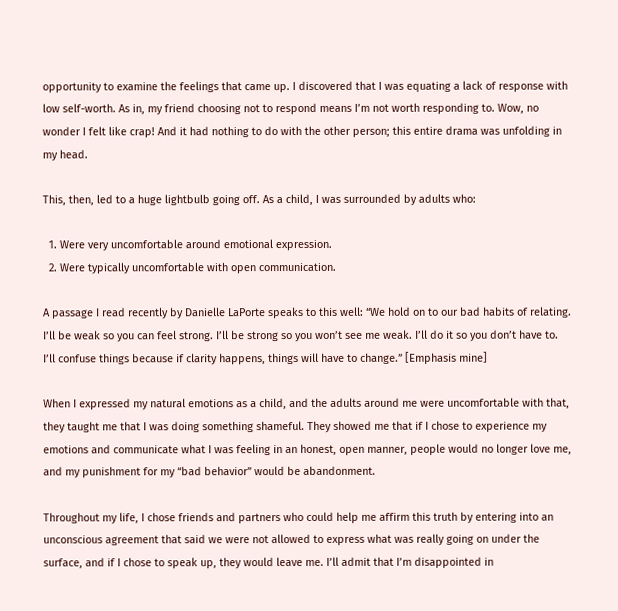opportunity to examine the feelings that came up. I discovered that I was equating a lack of response with low self-worth. As in, my friend choosing not to respond means I’m not worth responding to. Wow, no wonder I felt like crap! And it had nothing to do with the other person; this entire drama was unfolding in my head.

This, then, led to a huge lightbulb going off. As a child, I was surrounded by adults who:

  1. Were very uncomfortable around emotional expression.
  2. Were typically uncomfortable with open communication.

A passage I read recently by Danielle LaPorte speaks to this well: “We hold on to our bad habits of relating. I’ll be weak so you can feel strong. I’ll be strong so you won’t see me weak. I’ll do it so you don’t have to. I’ll confuse things because if clarity happens, things will have to change.” [Emphasis mine]

When I expressed my natural emotions as a child, and the adults around me were uncomfortable with that, they taught me that I was doing something shameful. They showed me that if I chose to experience my emotions and communicate what I was feeling in an honest, open manner, people would no longer love me, and my punishment for my “bad behavior” would be abandonment.

Throughout my life, I chose friends and partners who could help me affirm this truth by entering into an unconscious agreement that said we were not allowed to express what was really going on under the surface, and if I chose to speak up, they would leave me. I’ll admit that I’m disappointed in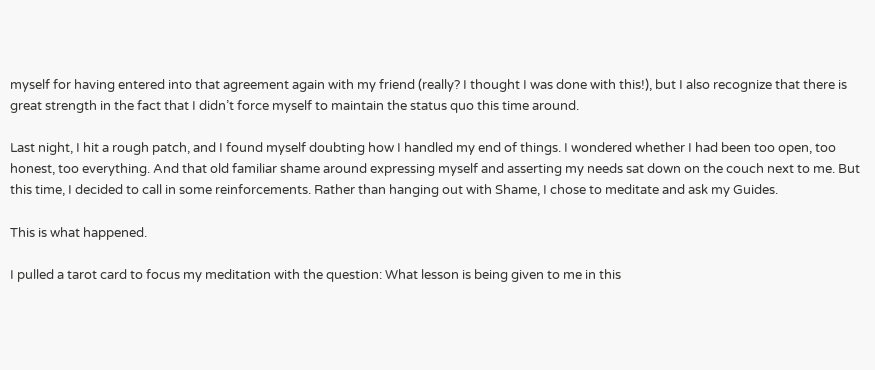myself for having entered into that agreement again with my friend (really? I thought I was done with this!), but I also recognize that there is great strength in the fact that I didn’t force myself to maintain the status quo this time around.

Last night, I hit a rough patch, and I found myself doubting how I handled my end of things. I wondered whether I had been too open, too honest, too everything. And that old familiar shame around expressing myself and asserting my needs sat down on the couch next to me. But this time, I decided to call in some reinforcements. Rather than hanging out with Shame, I chose to meditate and ask my Guides.

This is what happened.

I pulled a tarot card to focus my meditation with the question: What lesson is being given to me in this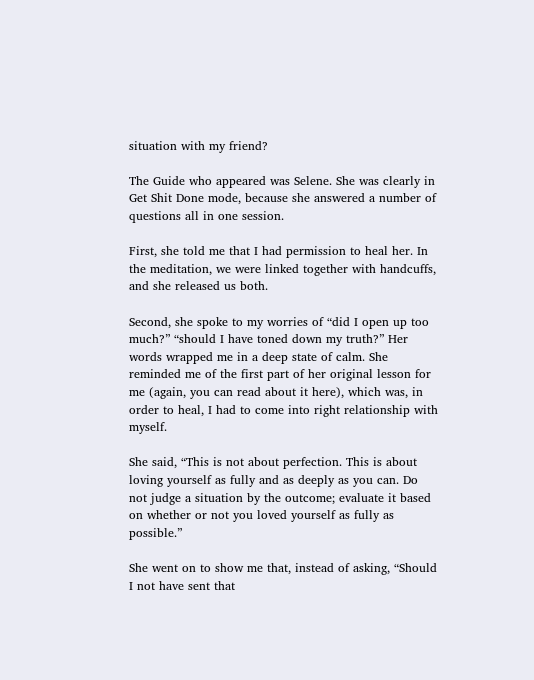situation with my friend?

The Guide who appeared was Selene. She was clearly in Get Shit Done mode, because she answered a number of questions all in one session.

First, she told me that I had permission to heal her. In the meditation, we were linked together with handcuffs, and she released us both.

Second, she spoke to my worries of “did I open up too much?” “should I have toned down my truth?” Her words wrapped me in a deep state of calm. She reminded me of the first part of her original lesson for me (again, you can read about it here), which was, in order to heal, I had to come into right relationship with myself.

She said, “This is not about perfection. This is about loving yourself as fully and as deeply as you can. Do not judge a situation by the outcome; evaluate it based on whether or not you loved yourself as fully as possible.”

She went on to show me that, instead of asking, “Should I not have sent that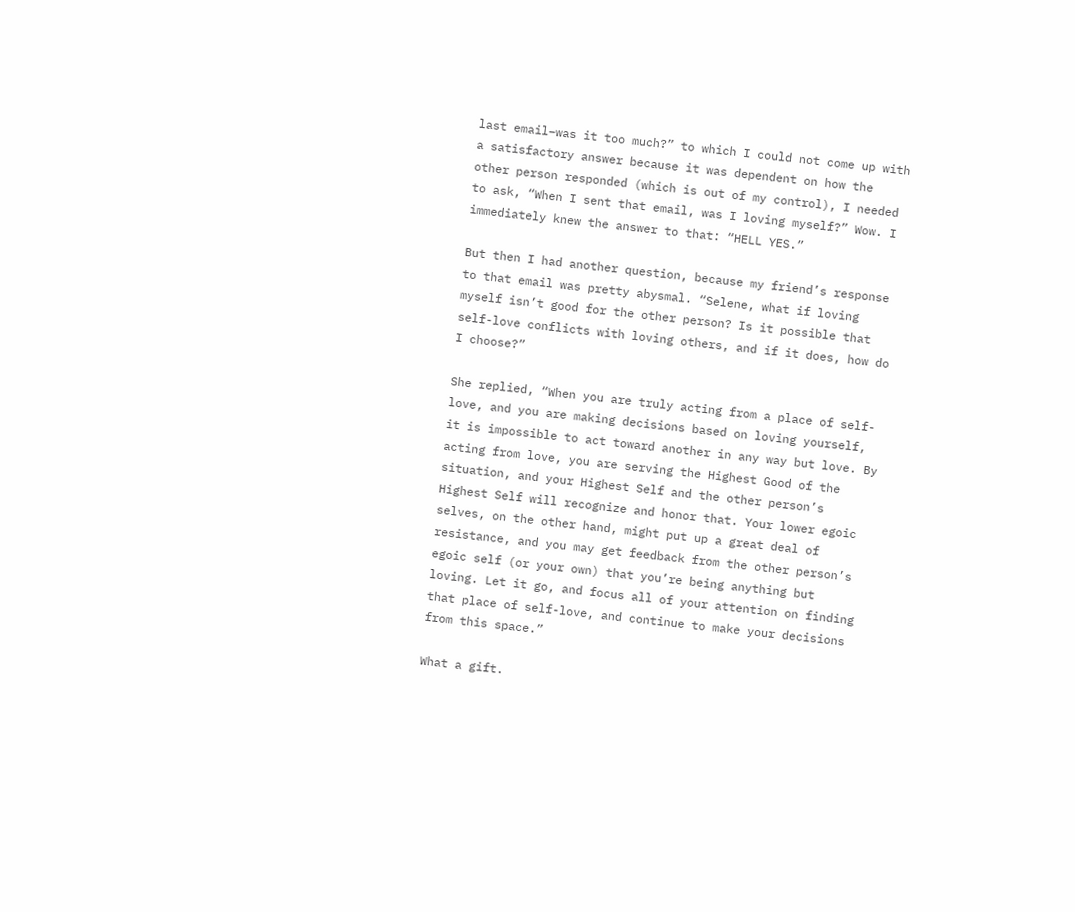last email–was it too much?” to which I could not come up with a satisfactory answer because it was dependent on how the other person responded (which is out of my control), I needed to ask, “When I sent that email, was I loving myself?” Wow. I immediately knew the answer to that: “HELL YES.”

But then I had another question, because my friend’s response to that email was pretty abysmal. “Selene, what if loving myself isn’t good for the other person? Is it possible that self-love conflicts with loving others, and if it does, how do I choose?”

She replied, “When you are truly acting from a place of self-love, and you are making decisions based on loving yourself, it is impossible to act toward another in any way but love. By acting from love, you are serving the Highest Good of the situation, and your Highest Self and the other person’s Highest Self will recognize and honor that. Your lower egoic selves, on the other hand, might put up a great deal of resistance, and you may get feedback from the other person’s egoic self (or your own) that you’re being anything but loving. Let it go, and focus all of your attention on finding that place of self-love, and continue to make your decisions from this space.”

What a gift.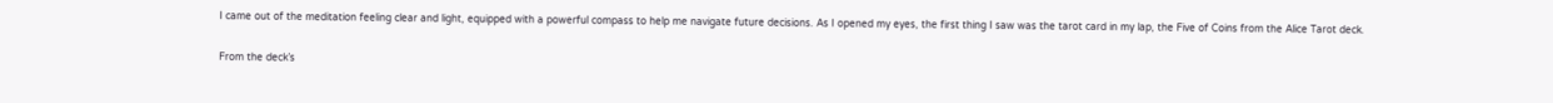I came out of the meditation feeling clear and light, equipped with a powerful compass to help me navigate future decisions. As I opened my eyes, the first thing I saw was the tarot card in my lap, the Five of Coins from the Alice Tarot deck.

From the deck’s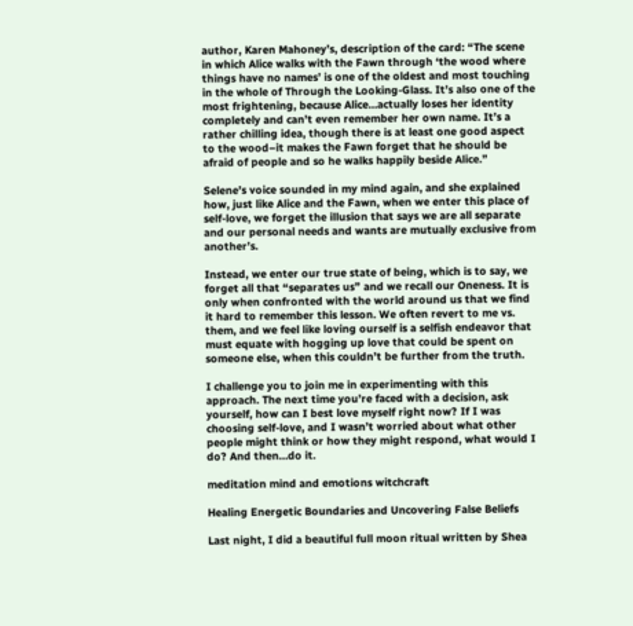author, Karen Mahoney’s, description of the card: “The scene in which Alice walks with the Fawn through ‘the wood where things have no names’ is one of the oldest and most touching in the whole of Through the Looking-Glass. It’s also one of the most frightening, because Alice…actually loses her identity completely and can’t even remember her own name. It’s a rather chilling idea, though there is at least one good aspect to the wood–it makes the Fawn forget that he should be afraid of people and so he walks happily beside Alice.”

Selene’s voice sounded in my mind again, and she explained how, just like Alice and the Fawn, when we enter this place of self-love, we forget the illusion that says we are all separate and our personal needs and wants are mutually exclusive from another’s.

Instead, we enter our true state of being, which is to say, we forget all that “separates us” and we recall our Oneness. It is only when confronted with the world around us that we find it hard to remember this lesson. We often revert to me vs. them, and we feel like loving ourself is a selfish endeavor that must equate with hogging up love that could be spent on someone else, when this couldn’t be further from the truth.

I challenge you to join me in experimenting with this approach. The next time you’re faced with a decision, ask yourself, how can I best love myself right now? If I was choosing self-love, and I wasn’t worried about what other people might think or how they might respond, what would I do? And then…do it.

meditation mind and emotions witchcraft

Healing Energetic Boundaries and Uncovering False Beliefs

Last night, I did a beautiful full moon ritual written by Shea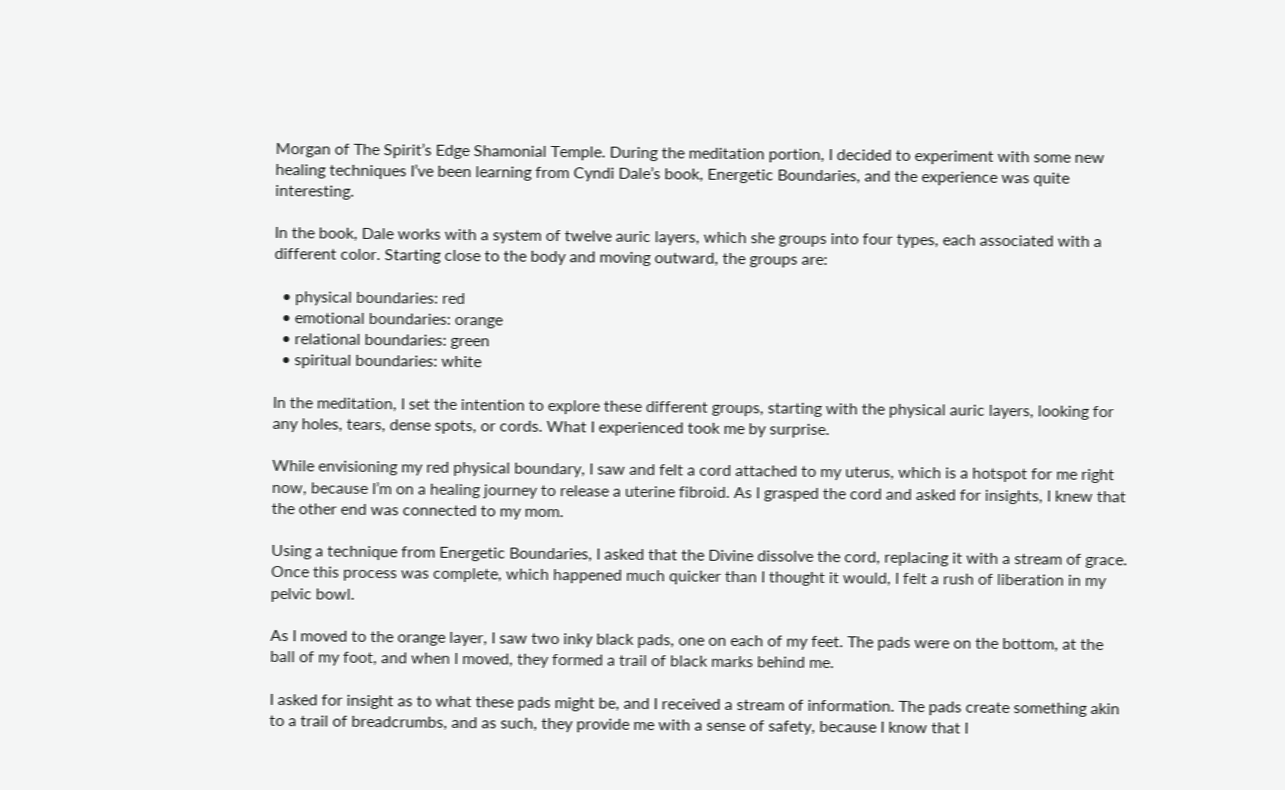Morgan of The Spirit’s Edge Shamonial Temple. During the meditation portion, I decided to experiment with some new healing techniques I’ve been learning from Cyndi Dale’s book, Energetic Boundaries, and the experience was quite interesting.

In the book, Dale works with a system of twelve auric layers, which she groups into four types, each associated with a different color. Starting close to the body and moving outward, the groups are:

  • physical boundaries: red
  • emotional boundaries: orange
  • relational boundaries: green
  • spiritual boundaries: white

In the meditation, I set the intention to explore these different groups, starting with the physical auric layers, looking for any holes, tears, dense spots, or cords. What I experienced took me by surprise.

While envisioning my red physical boundary, I saw and felt a cord attached to my uterus, which is a hotspot for me right now, because I’m on a healing journey to release a uterine fibroid. As I grasped the cord and asked for insights, I knew that the other end was connected to my mom.

Using a technique from Energetic Boundaries, I asked that the Divine dissolve the cord, replacing it with a stream of grace. Once this process was complete, which happened much quicker than I thought it would, I felt a rush of liberation in my pelvic bowl.

As I moved to the orange layer, I saw two inky black pads, one on each of my feet. The pads were on the bottom, at the ball of my foot, and when I moved, they formed a trail of black marks behind me.

I asked for insight as to what these pads might be, and I received a stream of information. The pads create something akin to a trail of breadcrumbs, and as such, they provide me with a sense of safety, because I know that I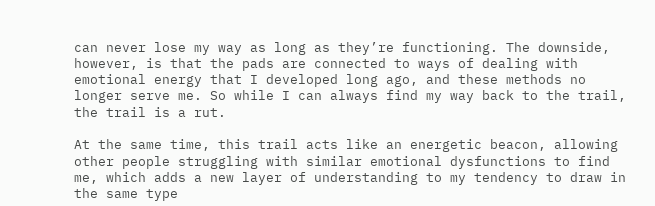can never lose my way as long as they’re functioning. The downside, however, is that the pads are connected to ways of dealing with emotional energy that I developed long ago, and these methods no longer serve me. So while I can always find my way back to the trail, the trail is a rut.

At the same time, this trail acts like an energetic beacon, allowing other people struggling with similar emotional dysfunctions to find me, which adds a new layer of understanding to my tendency to draw in the same type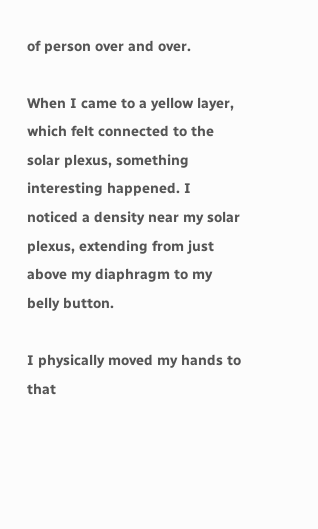of person over and over.

When I came to a yellow layer, which felt connected to the solar plexus, something interesting happened. I noticed a density near my solar plexus, extending from just above my diaphragm to my belly button.

I physically moved my hands to that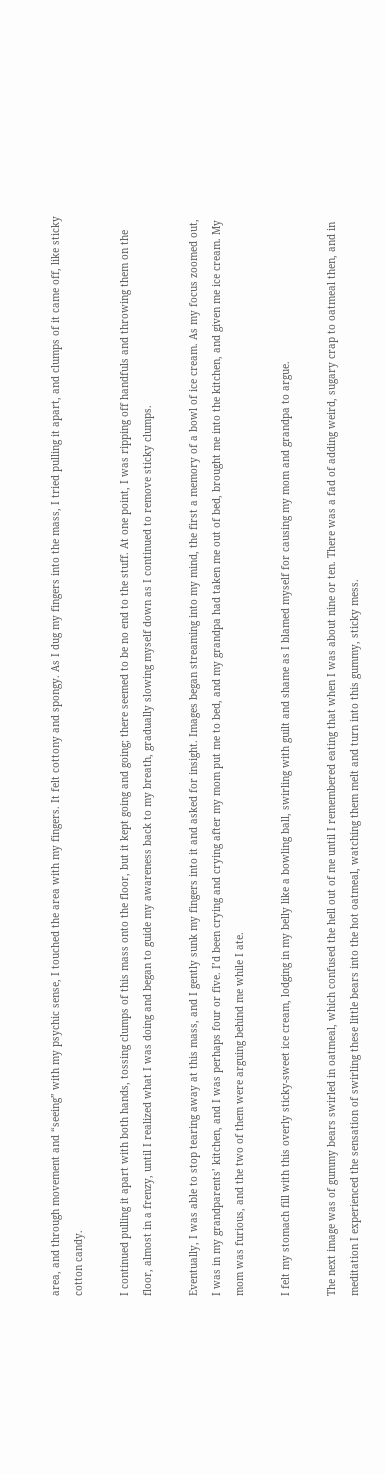area, and through movement and “seeing” with my psychic sense, I touched the area with my fingers. It felt cottony and spongy. As I dug my fingers into the mass, I tried pulling it apart, and clumps of it came off, like sticky cotton candy.

I continued pulling it apart with both hands, tossing clumps of this mass onto the floor, but it kept going and going; there seemed to be no end to the stuff. At one point, I was ripping off handfuls and throwing them on the floor, almost in a frenzy, until I realized what I was doing and began to guide my awareness back to my breath, gradually slowing myself down as I continued to remove sticky clumps.

Eventually, I was able to stop tearing away at this mass, and I gently sunk my fingers into it and asked for insight. Images began streaming into my mind, the first a memory of a bowl of ice cream. As my focus zoomed out, I was in my grandparents’ kitchen, and I was perhaps four or five. I’d been crying and crying after my mom put me to bed, and my grandpa had taken me out of bed, brought me into the kitchen, and given me ice cream. My mom was furious, and the two of them were arguing behind me while I ate.

I felt my stomach fill with this overly sticky-sweet ice cream, lodging in my belly like a bowling ball, swirling with guilt and shame as I blamed myself for causing my mom and grandpa to argue.

The next image was of gummy bears swirled in oatmeal, which confused the hell out of me until I remembered eating that when I was about nine or ten. There was a fad of adding weird, sugary crap to oatmeal then, and in meditation I experienced the sensation of swirling these little bears into the hot oatmeal, watching them melt and turn into this gummy, sticky mess.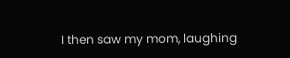I then saw my mom, laughing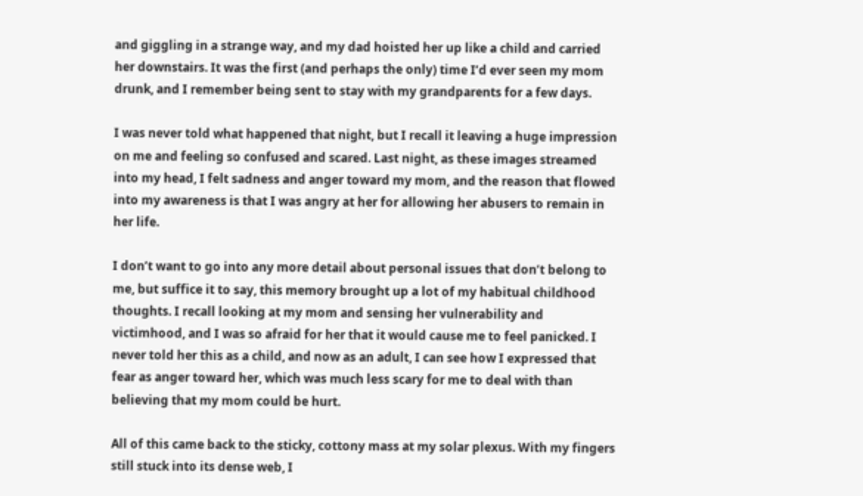and giggling in a strange way, and my dad hoisted her up like a child and carried her downstairs. It was the first (and perhaps the only) time I’d ever seen my mom drunk, and I remember being sent to stay with my grandparents for a few days.

I was never told what happened that night, but I recall it leaving a huge impression on me and feeling so confused and scared. Last night, as these images streamed into my head, I felt sadness and anger toward my mom, and the reason that flowed into my awareness is that I was angry at her for allowing her abusers to remain in her life.

I don’t want to go into any more detail about personal issues that don’t belong to me, but suffice it to say, this memory brought up a lot of my habitual childhood thoughts. I recall looking at my mom and sensing her vulnerability and victimhood, and I was so afraid for her that it would cause me to feel panicked. I never told her this as a child, and now as an adult, I can see how I expressed that fear as anger toward her, which was much less scary for me to deal with than believing that my mom could be hurt.

All of this came back to the sticky, cottony mass at my solar plexus. With my fingers still stuck into its dense web, I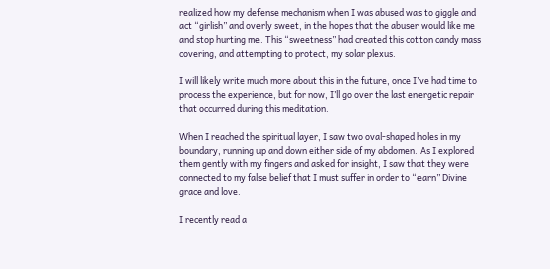realized how my defense mechanism when I was abused was to giggle and act “girlish” and overly sweet, in the hopes that the abuser would like me and stop hurting me. This “sweetness” had created this cotton candy mass covering, and attempting to protect, my solar plexus.

I will likely write much more about this in the future, once I’ve had time to process the experience, but for now, I’ll go over the last energetic repair that occurred during this meditation.

When I reached the spiritual layer, I saw two oval-shaped holes in my boundary, running up and down either side of my abdomen. As I explored them gently with my fingers and asked for insight, I saw that they were connected to my false belief that I must suffer in order to “earn” Divine grace and love.

I recently read a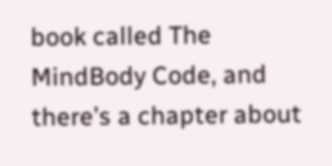book called The MindBody Code, and there’s a chapter about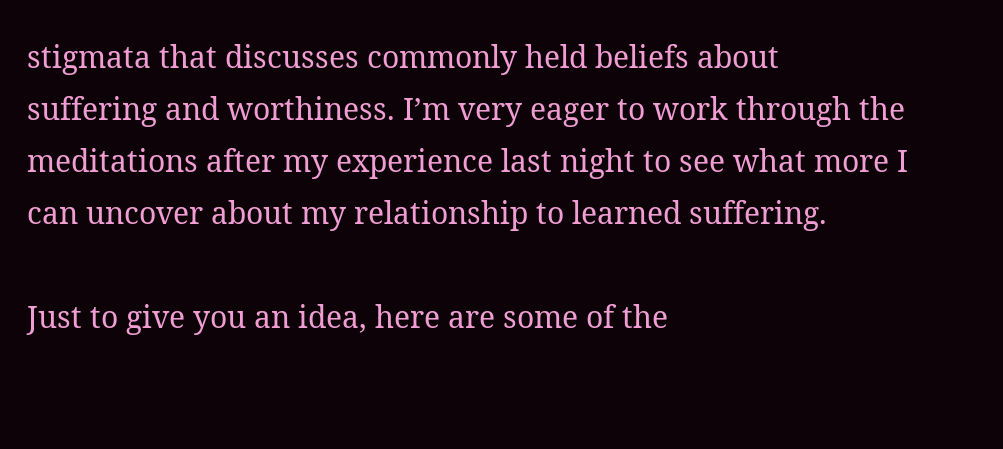stigmata that discusses commonly held beliefs about suffering and worthiness. I’m very eager to work through the meditations after my experience last night to see what more I can uncover about my relationship to learned suffering.

Just to give you an idea, here are some of the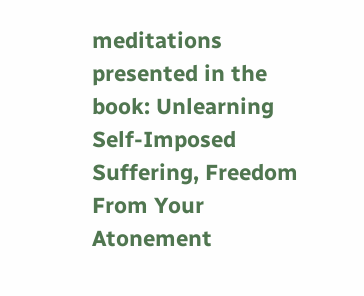meditations presented in the book: Unlearning Self-Imposed Suffering, Freedom From Your Atonement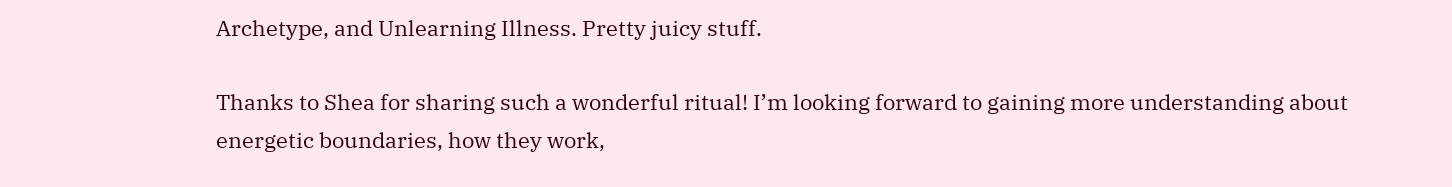Archetype, and Unlearning Illness. Pretty juicy stuff.

Thanks to Shea for sharing such a wonderful ritual! I’m looking forward to gaining more understanding about energetic boundaries, how they work,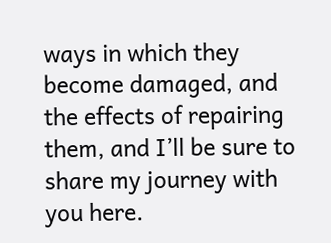ways in which they become damaged, and the effects of repairing them, and I’ll be sure to share my journey with you here.